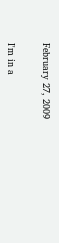February 27, 2009


I'm in a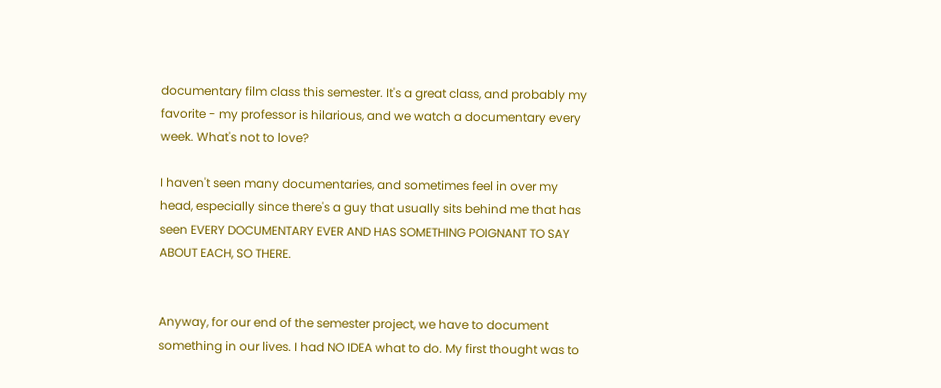documentary film class this semester. It's a great class, and probably my favorite - my professor is hilarious, and we watch a documentary every week. What's not to love?

I haven't seen many documentaries, and sometimes feel in over my head, especially since there's a guy that usually sits behind me that has seen EVERY DOCUMENTARY EVER AND HAS SOMETHING POIGNANT TO SAY ABOUT EACH, SO THERE.


Anyway, for our end of the semester project, we have to document something in our lives. I had NO IDEA what to do. My first thought was to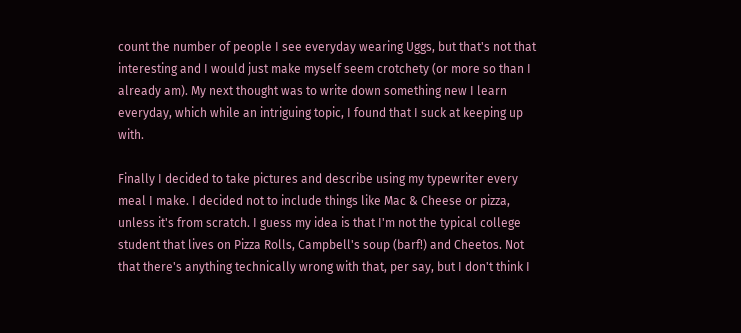count the number of people I see everyday wearing Uggs, but that's not that interesting and I would just make myself seem crotchety (or more so than I already am). My next thought was to write down something new I learn everyday, which while an intriguing topic, I found that I suck at keeping up with.

Finally I decided to take pictures and describe using my typewriter every meal I make. I decided not to include things like Mac & Cheese or pizza, unless it's from scratch. I guess my idea is that I'm not the typical college student that lives on Pizza Rolls, Campbell's soup (barf!) and Cheetos. Not that there's anything technically wrong with that, per say, but I don't think I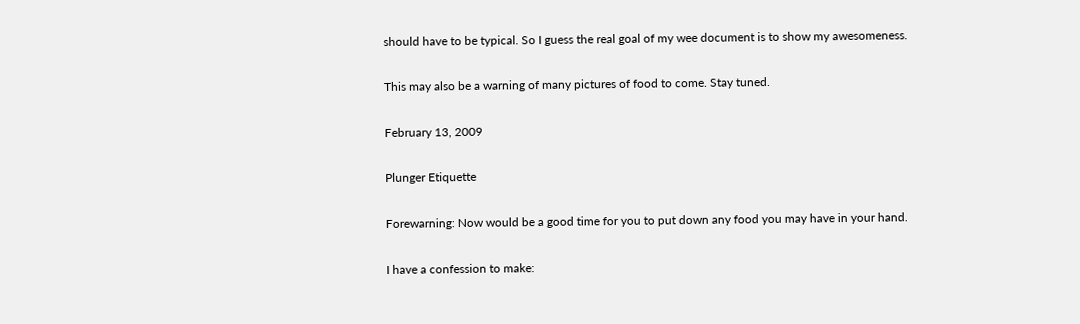should have to be typical. So I guess the real goal of my wee document is to show my awesomeness.

This may also be a warning of many pictures of food to come. Stay tuned.

February 13, 2009

Plunger Etiquette

Forewarning: Now would be a good time for you to put down any food you may have in your hand.

I have a confession to make: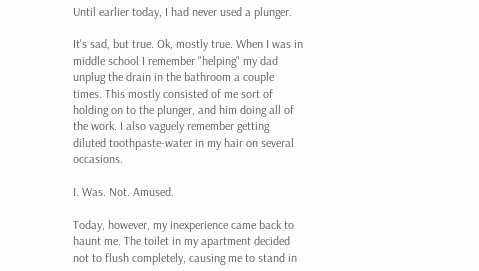Until earlier today, I had never used a plunger.

It's sad, but true. Ok, mostly true. When I was in middle school I remember "helping" my dad unplug the drain in the bathroom a couple times. This mostly consisted of me sort of holding on to the plunger, and him doing all of the work. I also vaguely remember getting diluted toothpaste-water in my hair on several occasions.

I. Was. Not. Amused.

Today, however, my inexperience came back to haunt me. The toilet in my apartment decided not to flush completely, causing me to stand in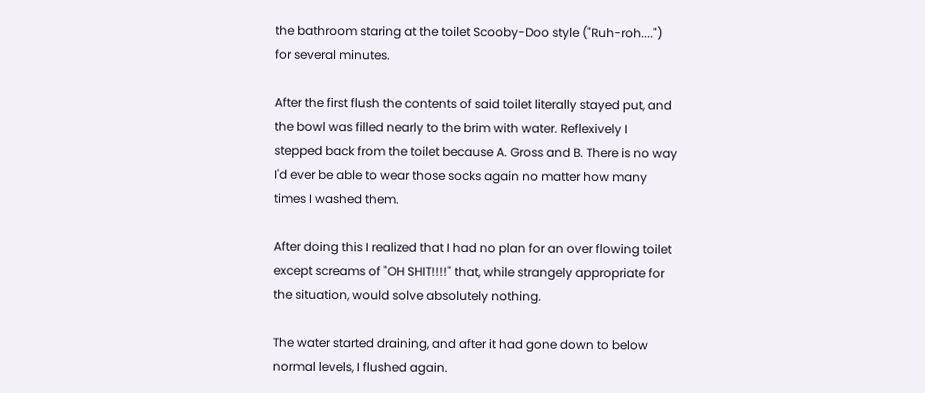the bathroom staring at the toilet Scooby-Doo style ("Ruh-roh....") for several minutes.

After the first flush the contents of said toilet literally stayed put, and the bowl was filled nearly to the brim with water. Reflexively I stepped back from the toilet because A. Gross and B. There is no way I'd ever be able to wear those socks again no matter how many times I washed them.

After doing this I realized that I had no plan for an over flowing toilet except screams of "OH SHIT!!!!" that, while strangely appropriate for the situation, would solve absolutely nothing.

The water started draining, and after it had gone down to below normal levels, I flushed again.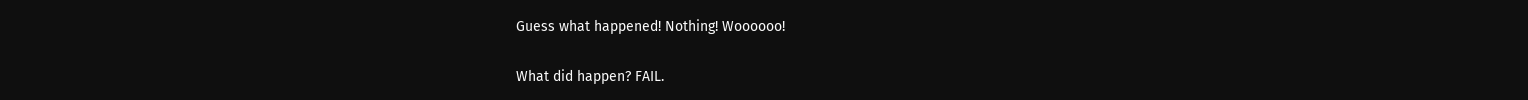Guess what happened! Nothing! Woooooo!

What did happen? FAIL.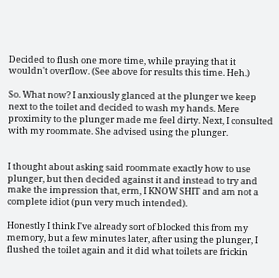Decided to flush one more time, while praying that it wouldn't overflow. (See above for results this time. Heh.)

So. What now? I anxiously glanced at the plunger we keep next to the toilet and decided to wash my hands. Mere proximity to the plunger made me feel dirty. Next, I consulted with my roommate. She advised using the plunger.


I thought about asking said roommate exactly how to use plunger, but then decided against it and instead to try and make the impression that, erm, I KNOW SHIT and am not a complete idiot (pun very much intended).

Honestly I think I've already sort of blocked this from my memory, but a few minutes later, after using the plunger, I flushed the toilet again and it did what toilets are frickin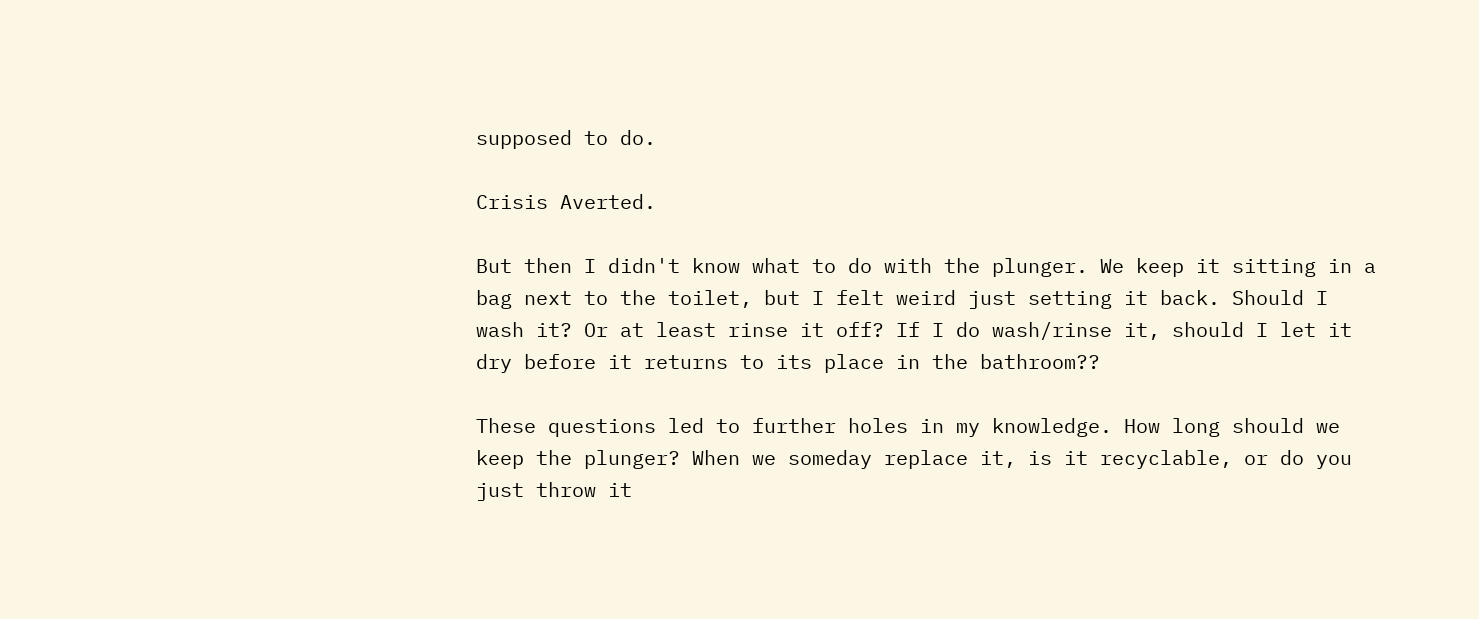supposed to do.

Crisis Averted.

But then I didn't know what to do with the plunger. We keep it sitting in a bag next to the toilet, but I felt weird just setting it back. Should I wash it? Or at least rinse it off? If I do wash/rinse it, should I let it dry before it returns to its place in the bathroom??

These questions led to further holes in my knowledge. How long should we keep the plunger? When we someday replace it, is it recyclable, or do you just throw it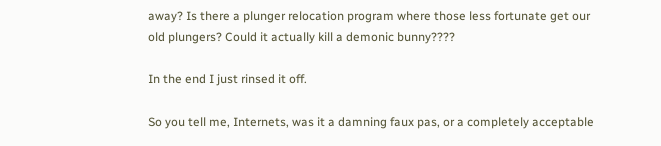away? Is there a plunger relocation program where those less fortunate get our old plungers? Could it actually kill a demonic bunny????

In the end I just rinsed it off.

So you tell me, Internets, was it a damning faux pas, or a completely acceptable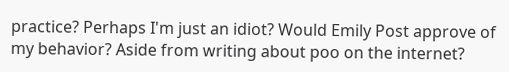practice? Perhaps I'm just an idiot? Would Emily Post approve of my behavior? Aside from writing about poo on the internet?